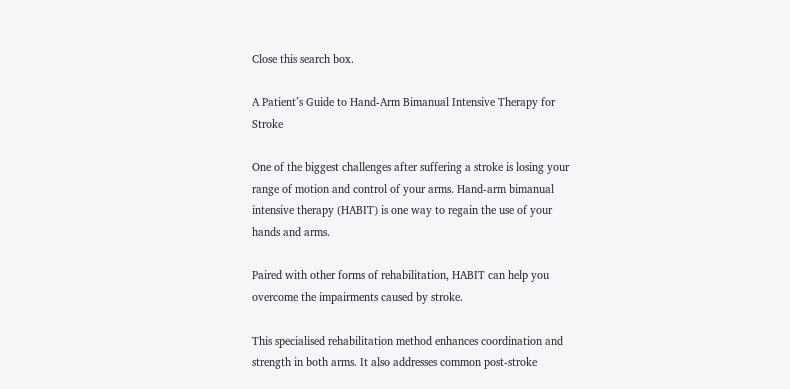Close this search box.

A Patient’s Guide to Hand-Arm Bimanual Intensive Therapy for Stroke

One of the biggest challenges after suffering a stroke is losing your range of motion and control of your arms. Hand-arm bimanual intensive therapy (HABIT) is one way to regain the use of your hands and arms.

Paired with other forms of rehabilitation, HABIT can help you overcome the impairments caused by stroke.

This specialised rehabilitation method enhances coordination and strength in both arms. It also addresses common post-stroke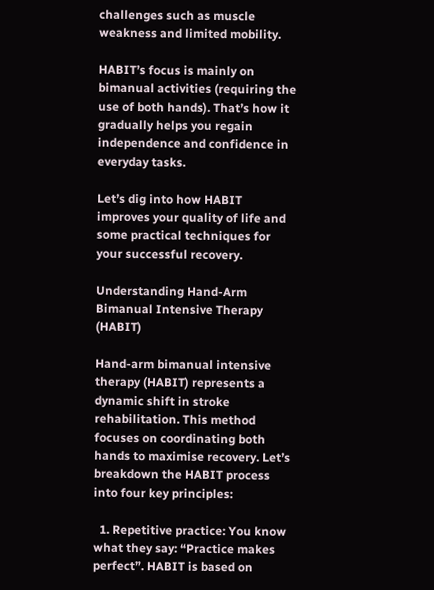challenges such as muscle weakness and limited mobility.

HABIT’s focus is mainly on bimanual activities (requiring the use of both hands). That’s how it gradually helps you regain independence and confidence in everyday tasks.

Let’s dig into how HABIT improves your quality of life and some practical techniques for your successful recovery.

Understanding Hand-Arm Bimanual Intensive Therapy (HABIT)

Hand-arm bimanual intensive therapy (HABIT) represents a dynamic shift in stroke rehabilitation. This method focuses on coordinating both hands to maximise recovery. Let’s breakdown the HABIT process into four key principles:

  1. Repetitive practice: You know what they say: “Practice makes perfect”. HABIT is based on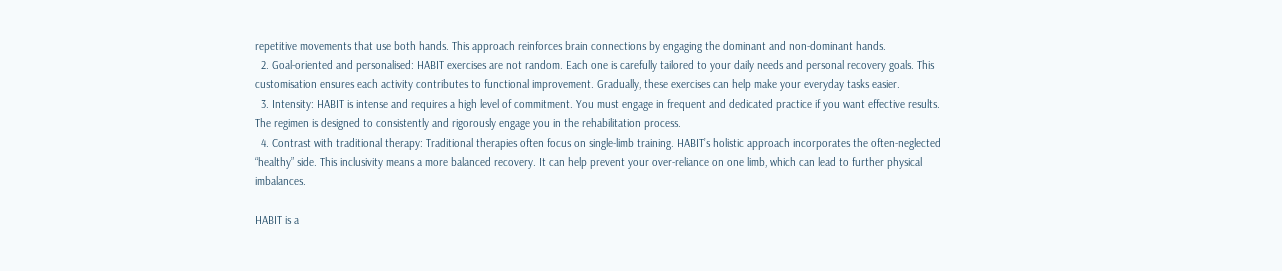repetitive movements that use both hands. This approach reinforces brain connections by engaging the dominant and non-dominant hands.
  2. Goal-oriented and personalised: HABIT exercises are not random. Each one is carefully tailored to your daily needs and personal recovery goals. This customisation ensures each activity contributes to functional improvement. Gradually, these exercises can help make your everyday tasks easier.
  3. Intensity: HABIT is intense and requires a high level of commitment. You must engage in frequent and dedicated practice if you want effective results. The regimen is designed to consistently and rigorously engage you in the rehabilitation process.
  4. Contrast with traditional therapy: Traditional therapies often focus on single-limb training. HABIT’s holistic approach incorporates the often-neglected “healthy” side. This inclusivity means a more balanced recovery. It can help prevent your over-reliance on one limb, which can lead to further physical imbalances.

HABIT is a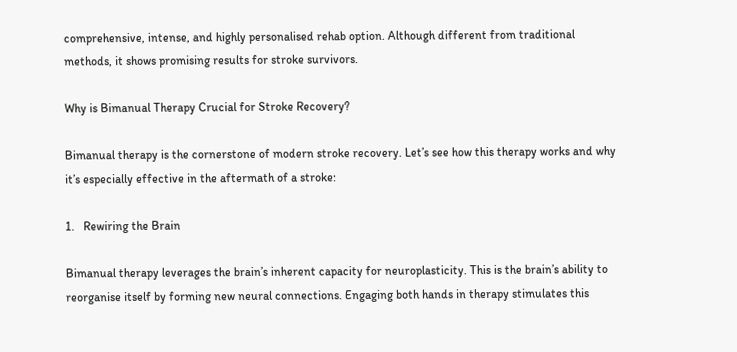comprehensive, intense, and highly personalised rehab option. Although different from traditional methods, it shows promising results for stroke survivors.

Why is Bimanual Therapy Crucial for Stroke Recovery?

Bimanual therapy is the cornerstone of modern stroke recovery. Let’s see how this therapy works and why it’s especially effective in the aftermath of a stroke:

1.   Rewiring the Brain

Bimanual therapy leverages the brain’s inherent capacity for neuroplasticity. This is the brain’s ability to reorganise itself by forming new neural connections. Engaging both hands in therapy stimulates this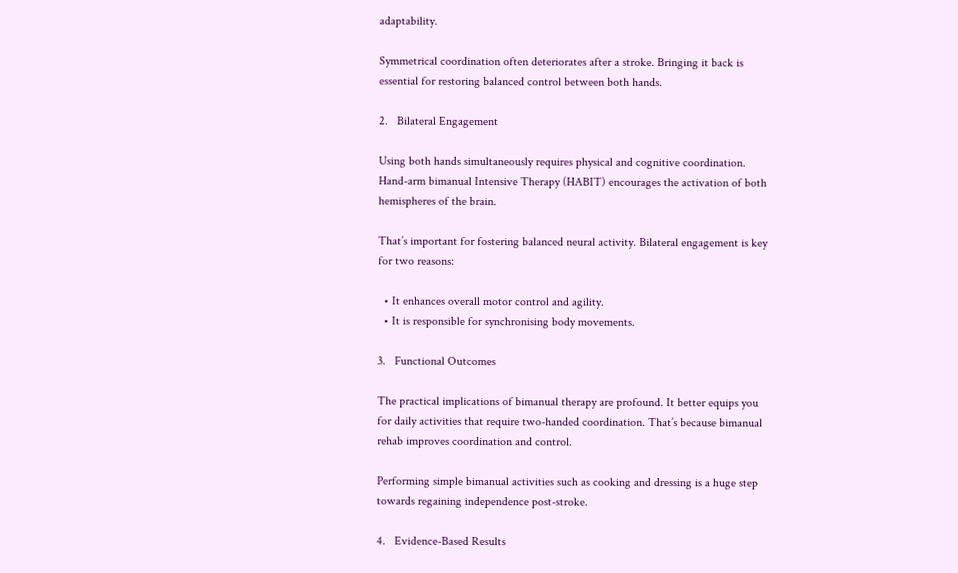adaptability.

Symmetrical coordination often deteriorates after a stroke. Bringing it back is essential for restoring balanced control between both hands.

2.   Bilateral Engagement

Using both hands simultaneously requires physical and cognitive coordination. Hand-arm bimanual Intensive Therapy (HABIT) encourages the activation of both hemispheres of the brain.

That’s important for fostering balanced neural activity. Bilateral engagement is key for two reasons:

  • It enhances overall motor control and agility.
  • It is responsible for synchronising body movements.

3.   Functional Outcomes

The practical implications of bimanual therapy are profound. It better equips you for daily activities that require two-handed coordination. That’s because bimanual rehab improves coordination and control.

Performing simple bimanual activities such as cooking and dressing is a huge step towards regaining independence post-stroke.

4.   Evidence-Based Results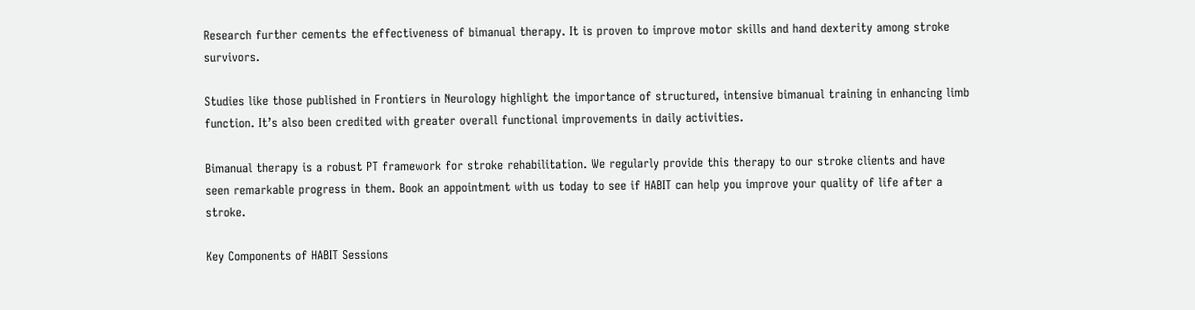Research further cements the effectiveness of bimanual therapy. It is proven to improve motor skills and hand dexterity among stroke survivors.

Studies like those published in Frontiers in Neurology highlight the importance of structured, intensive bimanual training in enhancing limb function. It’s also been credited with greater overall functional improvements in daily activities.

Bimanual therapy is a robust PT framework for stroke rehabilitation. We regularly provide this therapy to our stroke clients and have seen remarkable progress in them. Book an appointment with us today to see if HABIT can help you improve your quality of life after a stroke.

Key Components of HABIT Sessions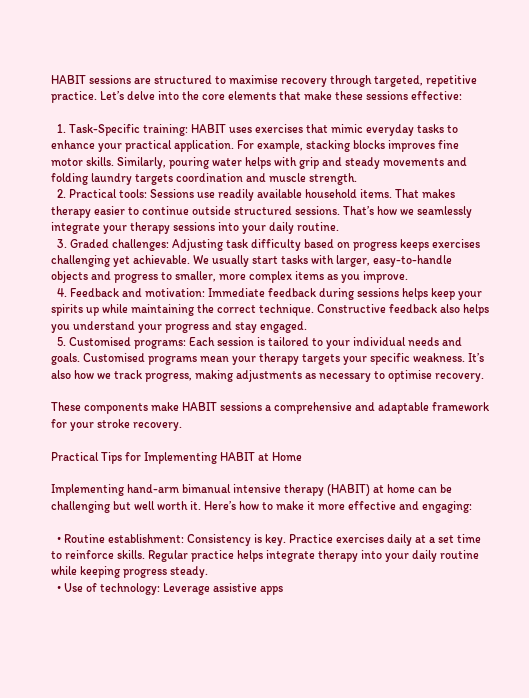HABIT sessions are structured to maximise recovery through targeted, repetitive practice. Let’s delve into the core elements that make these sessions effective:

  1. Task-Specific training: HABIT uses exercises that mimic everyday tasks to enhance your practical application. For example, stacking blocks improves fine motor skills. Similarly, pouring water helps with grip and steady movements and folding laundry targets coordination and muscle strength.
  2. Practical tools: Sessions use readily available household items. That makes therapy easier to continue outside structured sessions. That’s how we seamlessly integrate your therapy sessions into your daily routine.
  3. Graded challenges: Adjusting task difficulty based on progress keeps exercises challenging yet achievable. We usually start tasks with larger, easy-to-handle objects and progress to smaller, more complex items as you improve.
  4. Feedback and motivation: Immediate feedback during sessions helps keep your spirits up while maintaining the correct technique. Constructive feedback also helps you understand your progress and stay engaged.
  5. Customised programs: Each session is tailored to your individual needs and goals. Customised programs mean your therapy targets your specific weakness. It’s also how we track progress, making adjustments as necessary to optimise recovery.

These components make HABIT sessions a comprehensive and adaptable framework for your stroke recovery.

Practical Tips for Implementing HABIT at Home

Implementing hand-arm bimanual intensive therapy (HABIT) at home can be challenging but well worth it. Here’s how to make it more effective and engaging:

  • Routine establishment: Consistency is key. Practice exercises daily at a set time to reinforce skills. Regular practice helps integrate therapy into your daily routine while keeping progress steady.
  • Use of technology: Leverage assistive apps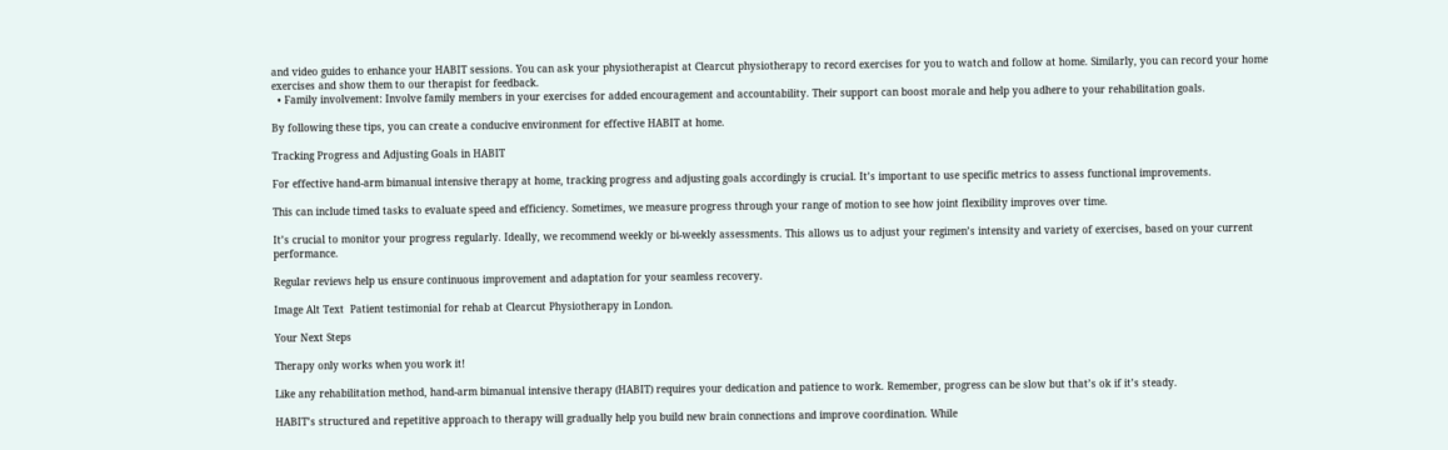and video guides to enhance your HABIT sessions. You can ask your physiotherapist at Clearcut physiotherapy to record exercises for you to watch and follow at home. Similarly, you can record your home exercises and show them to our therapist for feedback.
  • Family involvement: Involve family members in your exercises for added encouragement and accountability. Their support can boost morale and help you adhere to your rehabilitation goals.

By following these tips, you can create a conducive environment for effective HABIT at home.

Tracking Progress and Adjusting Goals in HABIT

For effective hand-arm bimanual intensive therapy at home, tracking progress and adjusting goals accordingly is crucial. It’s important to use specific metrics to assess functional improvements.

This can include timed tasks to evaluate speed and efficiency. Sometimes, we measure progress through your range of motion to see how joint flexibility improves over time.

It’s crucial to monitor your progress regularly. Ideally, we recommend weekly or bi-weekly assessments. This allows us to adjust your regimen’s intensity and variety of exercises, based on your current performance.

Regular reviews help us ensure continuous improvement and adaptation for your seamless recovery.

Image Alt Text  Patient testimonial for rehab at Clearcut Physiotherapy in London.

Your Next Steps

Therapy only works when you work it!

Like any rehabilitation method, hand-arm bimanual intensive therapy (HABIT) requires your dedication and patience to work. Remember, progress can be slow but that’s ok if it’s steady.

HABIT’s structured and repetitive approach to therapy will gradually help you build new brain connections and improve coordination. While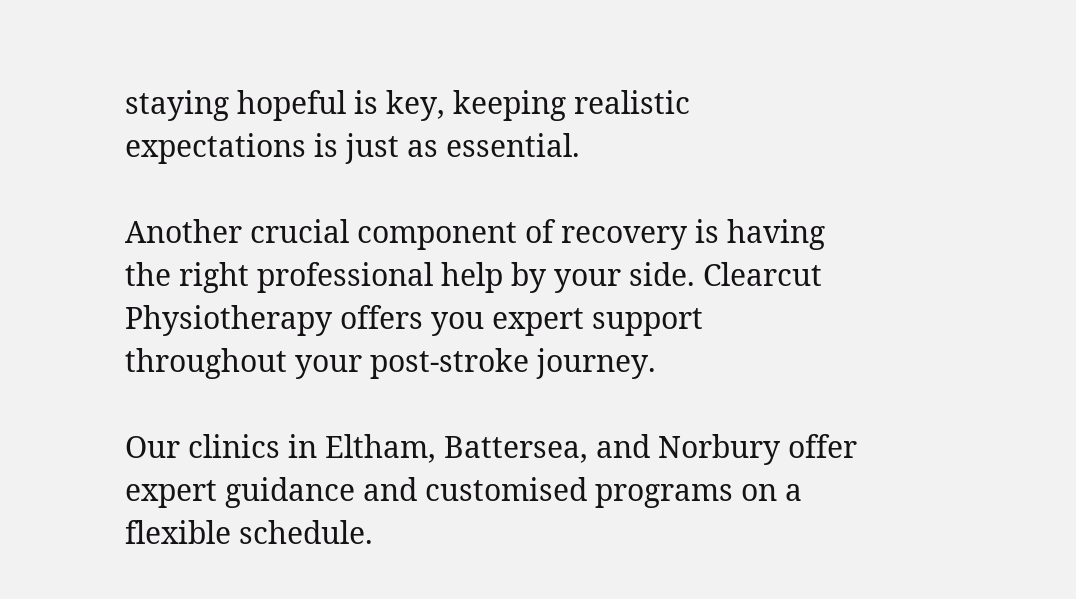staying hopeful is key, keeping realistic expectations is just as essential.

Another crucial component of recovery is having the right professional help by your side. Clearcut Physiotherapy offers you expert support throughout your post-stroke journey.

Our clinics in Eltham, Battersea, and Norbury offer expert guidance and customised programs on a flexible schedule.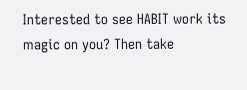Interested to see HABIT work its magic on you? Then take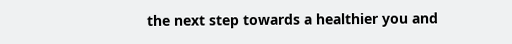the next step towards a healthier you and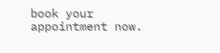book your appointment now.